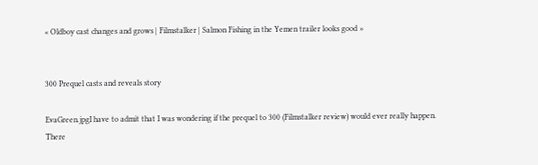« Oldboy cast changes and grows | Filmstalker | Salmon Fishing in the Yemen trailer looks good »


300 Prequel casts and reveals story

EvaGreen.jpgI have to admit that I was wondering if the prequel to 300 (Filmstalker review) would ever really happen. There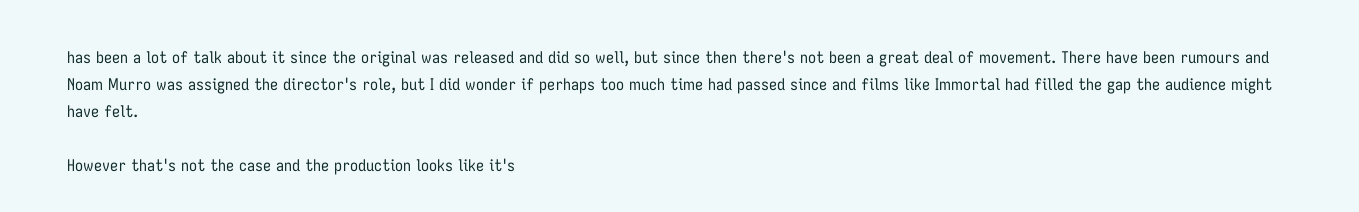has been a lot of talk about it since the original was released and did so well, but since then there's not been a great deal of movement. There have been rumours and Noam Murro was assigned the director's role, but I did wonder if perhaps too much time had passed since and films like Immortal had filled the gap the audience might have felt.

However that's not the case and the production looks like it's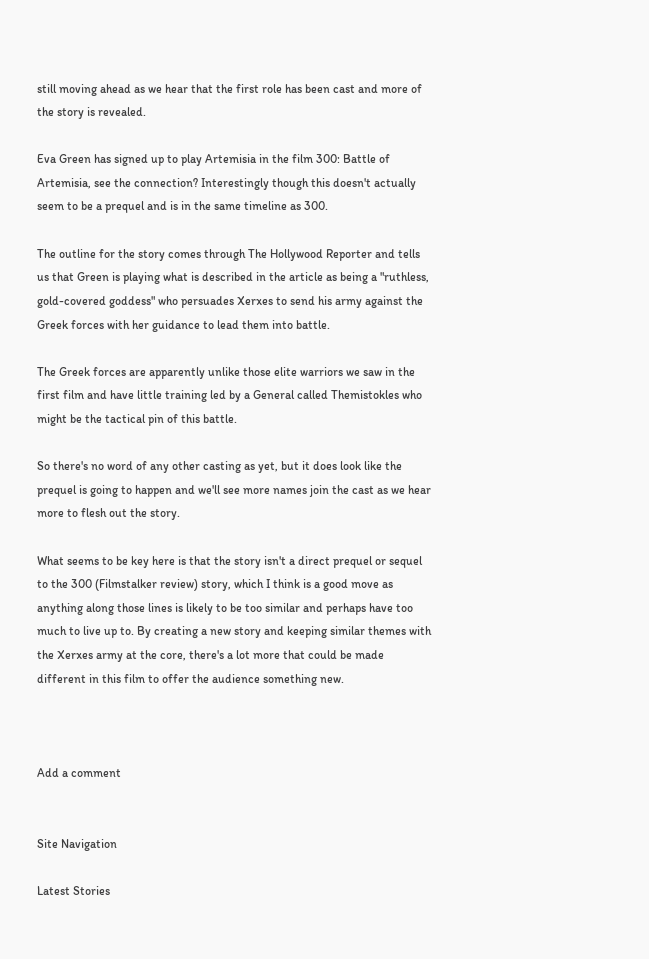still moving ahead as we hear that the first role has been cast and more of the story is revealed.

Eva Green has signed up to play Artemisia in the film 300: Battle of Artemisia, see the connection? Interestingly though this doesn't actually seem to be a prequel and is in the same timeline as 300.

The outline for the story comes through The Hollywood Reporter and tells us that Green is playing what is described in the article as being a "ruthless, gold-covered goddess" who persuades Xerxes to send his army against the Greek forces with her guidance to lead them into battle.

The Greek forces are apparently unlike those elite warriors we saw in the first film and have little training led by a General called Themistokles who might be the tactical pin of this battle.

So there's no word of any other casting as yet, but it does look like the prequel is going to happen and we'll see more names join the cast as we hear more to flesh out the story.

What seems to be key here is that the story isn't a direct prequel or sequel to the 300 (Filmstalker review) story, which I think is a good move as anything along those lines is likely to be too similar and perhaps have too much to live up to. By creating a new story and keeping similar themes with the Xerxes army at the core, there's a lot more that could be made different in this film to offer the audience something new.



Add a comment


Site Navigation

Latest Stories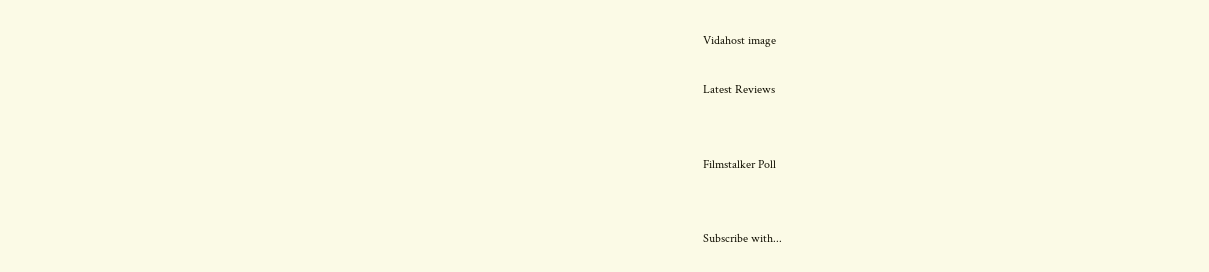Vidahost image

Latest Reviews


Filmstalker Poll


Subscribe with...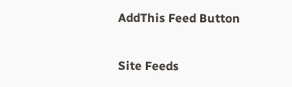AddThis Feed Button

Site Feeds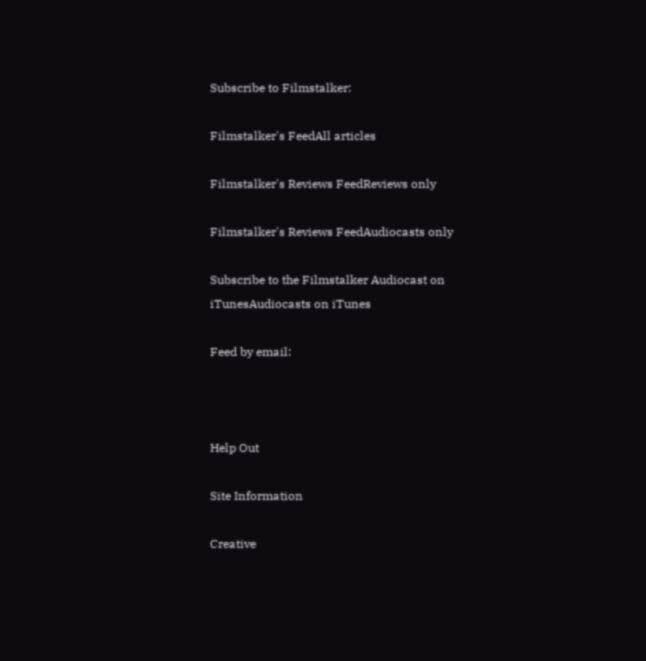Subscribe to Filmstalker:

Filmstalker's FeedAll articles

Filmstalker's Reviews FeedReviews only

Filmstalker's Reviews FeedAudiocasts only

Subscribe to the Filmstalker Audiocast on iTunesAudiocasts on iTunes

Feed by email:



Help Out

Site Information

Creative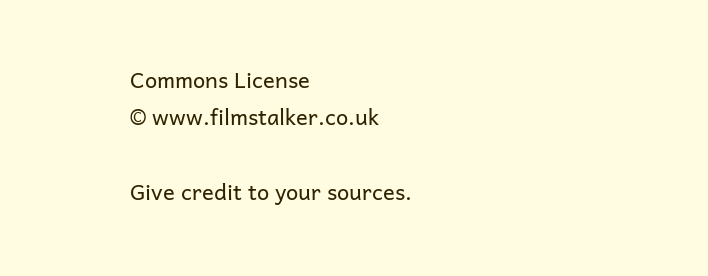Commons License
© www.filmstalker.co.uk

Give credit to your sources.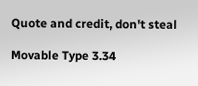Quote and credit, don't steal

Movable Type 3.34